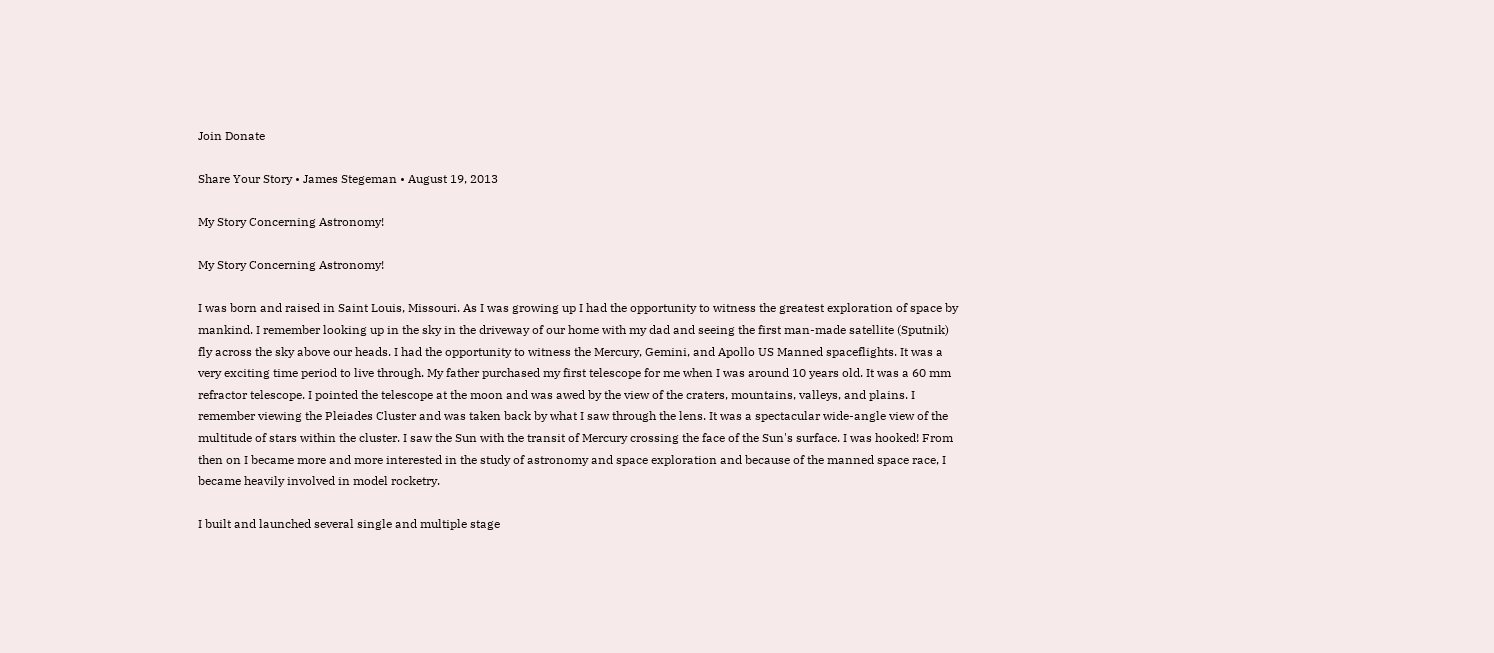Join Donate

Share Your Story • James Stegeman • August 19, 2013

My Story Concerning Astronomy!

My Story Concerning Astronomy!

I was born and raised in Saint Louis, Missouri. As I was growing up I had the opportunity to witness the greatest exploration of space by mankind. I remember looking up in the sky in the driveway of our home with my dad and seeing the first man-made satellite (Sputnik) fly across the sky above our heads. I had the opportunity to witness the Mercury, Gemini, and Apollo US Manned spaceflights. It was a very exciting time period to live through. My father purchased my first telescope for me when I was around 10 years old. It was a 60 mm refractor telescope. I pointed the telescope at the moon and was awed by the view of the craters, mountains, valleys, and plains. I remember viewing the Pleiades Cluster and was taken back by what I saw through the lens. It was a spectacular wide-angle view of the multitude of stars within the cluster. I saw the Sun with the transit of Mercury crossing the face of the Sun's surface. I was hooked! From then on I became more and more interested in the study of astronomy and space exploration and because of the manned space race, I became heavily involved in model rocketry.

I built and launched several single and multiple stage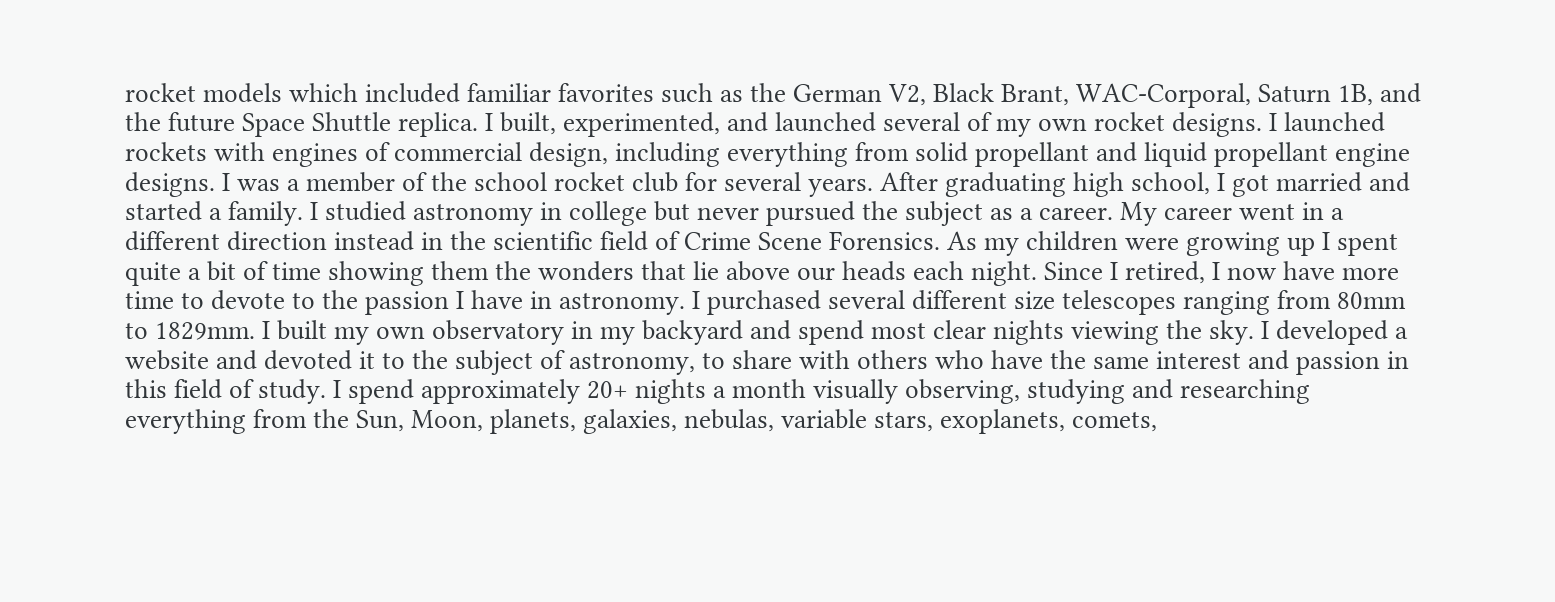rocket models which included familiar favorites such as the German V2, Black Brant, WAC-Corporal, Saturn 1B, and the future Space Shuttle replica. I built, experimented, and launched several of my own rocket designs. I launched rockets with engines of commercial design, including everything from solid propellant and liquid propellant engine designs. I was a member of the school rocket club for several years. After graduating high school, I got married and started a family. I studied astronomy in college but never pursued the subject as a career. My career went in a different direction instead in the scientific field of Crime Scene Forensics. As my children were growing up I spent quite a bit of time showing them the wonders that lie above our heads each night. Since I retired, I now have more time to devote to the passion I have in astronomy. I purchased several different size telescopes ranging from 80mm to 1829mm. I built my own observatory in my backyard and spend most clear nights viewing the sky. I developed a website and devoted it to the subject of astronomy, to share with others who have the same interest and passion in this field of study. I spend approximately 20+ nights a month visually observing, studying and researching everything from the Sun, Moon, planets, galaxies, nebulas, variable stars, exoplanets, comets,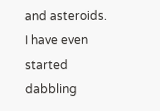and asteroids. I have even started dabbling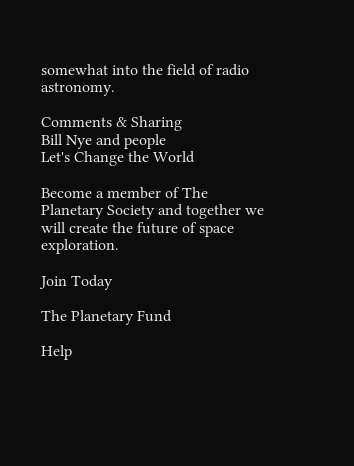somewhat into the field of radio astronomy.

Comments & Sharing
Bill Nye and people
Let's Change the World

Become a member of The Planetary Society and together we will create the future of space exploration.

Join Today

The Planetary Fund

Help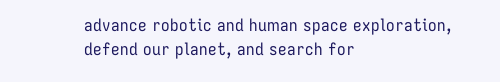advance robotic and human space exploration, defend our planet, and search for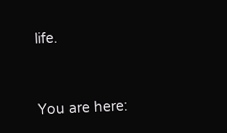life.


You are here: